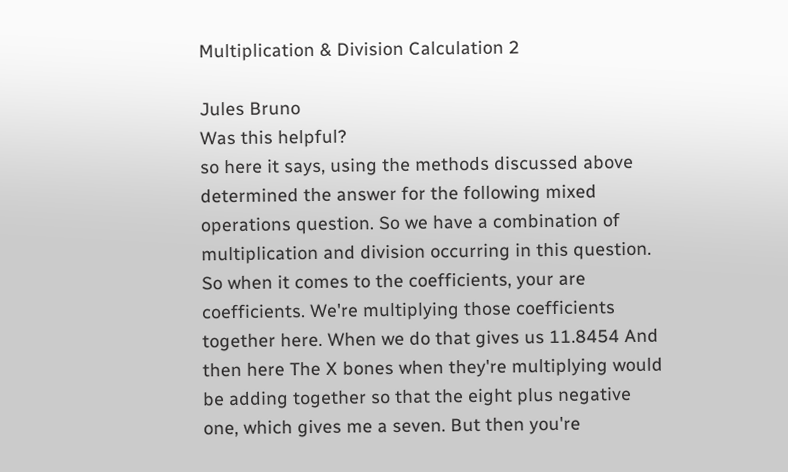Multiplication & Division Calculation 2

Jules Bruno
Was this helpful?
so here it says, using the methods discussed above determined the answer for the following mixed operations question. So we have a combination of multiplication and division occurring in this question. So when it comes to the coefficients, your are coefficients. We're multiplying those coefficients together here. When we do that gives us 11.8454 And then here The X bones when they're multiplying would be adding together so that the eight plus negative one, which gives me a seven. But then you're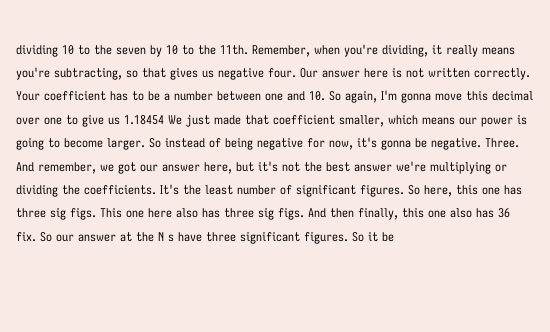dividing 10 to the seven by 10 to the 11th. Remember, when you're dividing, it really means you're subtracting, so that gives us negative four. Our answer here is not written correctly. Your coefficient has to be a number between one and 10. So again, I'm gonna move this decimal over one to give us 1.18454 We just made that coefficient smaller, which means our power is going to become larger. So instead of being negative for now, it's gonna be negative. Three. And remember, we got our answer here, but it's not the best answer we're multiplying or dividing the coefficients. It's the least number of significant figures. So here, this one has three sig figs. This one here also has three sig figs. And then finally, this one also has 36 fix. So our answer at the N s have three significant figures. So it be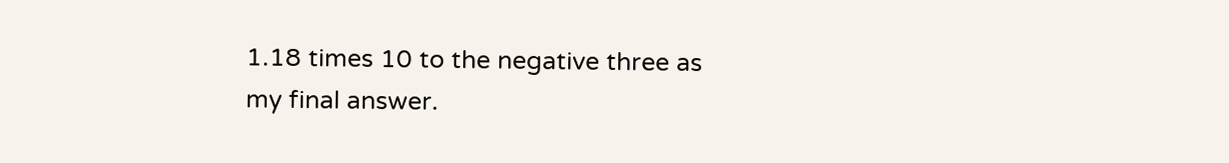1.18 times 10 to the negative three as my final answer.